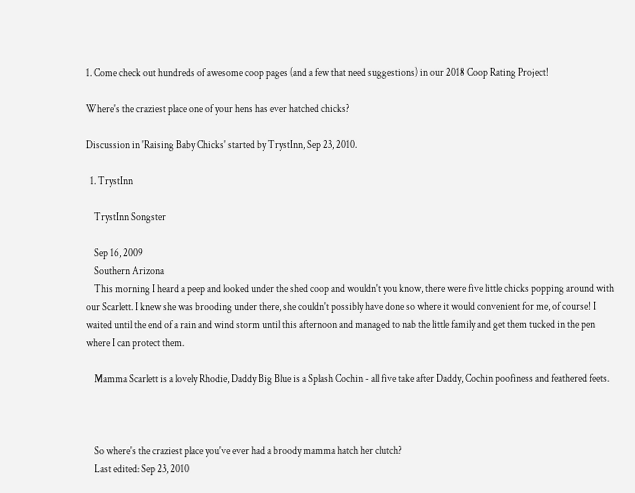1. Come check out hundreds of awesome coop pages (and a few that need suggestions) in our 2018 Coop Rating Project!

Where's the craziest place one of your hens has ever hatched chicks?

Discussion in 'Raising Baby Chicks' started by TrystInn, Sep 23, 2010.

  1. TrystInn

    TrystInn Songster

    Sep 16, 2009
    Southern Arizona
    This morning I heard a peep and looked under the shed coop and wouldn't you know, there were five little chicks popping around with our Scarlett. I knew she was brooding under there, she couldn't possibly have done so where it would convenient for me, of course! I waited until the end of a rain and wind storm until this afternoon and managed to nab the little family and get them tucked in the pen where I can protect them.

    Mamma Scarlett is a lovely Rhodie, Daddy Big Blue is a Splash Cochin - all five take after Daddy, Cochin poofiness and feathered feets.



    So where's the craziest place you've ever had a broody mamma hatch her clutch?
    Last edited: Sep 23, 2010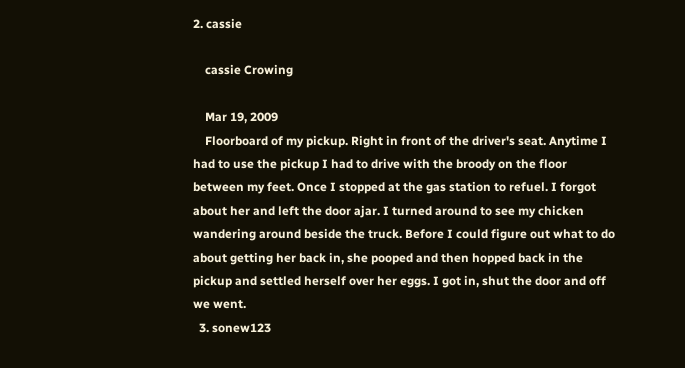2. cassie

    cassie Crowing

    Mar 19, 2009
    Floorboard of my pickup. Right in front of the driver's seat. Anytime I had to use the pickup I had to drive with the broody on the floor between my feet. Once I stopped at the gas station to refuel. I forgot about her and left the door ajar. I turned around to see my chicken wandering around beside the truck. Before I could figure out what to do about getting her back in, she pooped and then hopped back in the pickup and settled herself over her eggs. I got in, shut the door and off we went.
  3. sonew123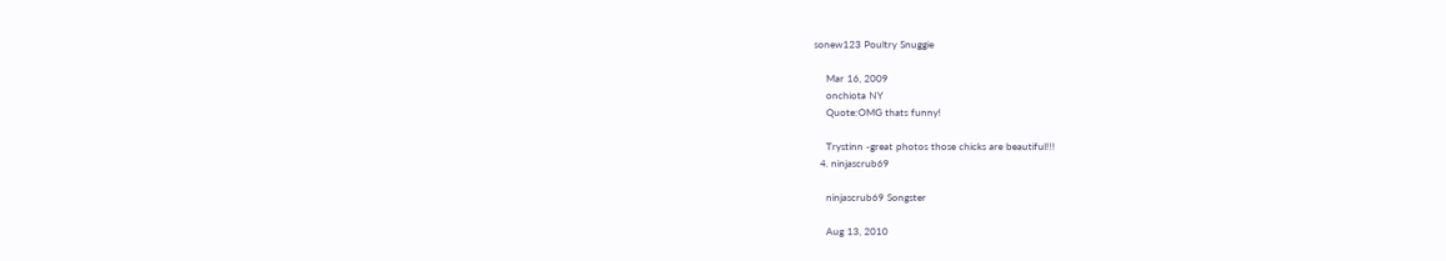sonew123 Poultry Snuggie

    Mar 16, 2009
    onchiota NY
    Quote:OMG thats funny!

    Trystinn -great photos those chicks are beautiful!!!
  4. ninjascrub69

    ninjascrub69 Songster

    Aug 13, 2010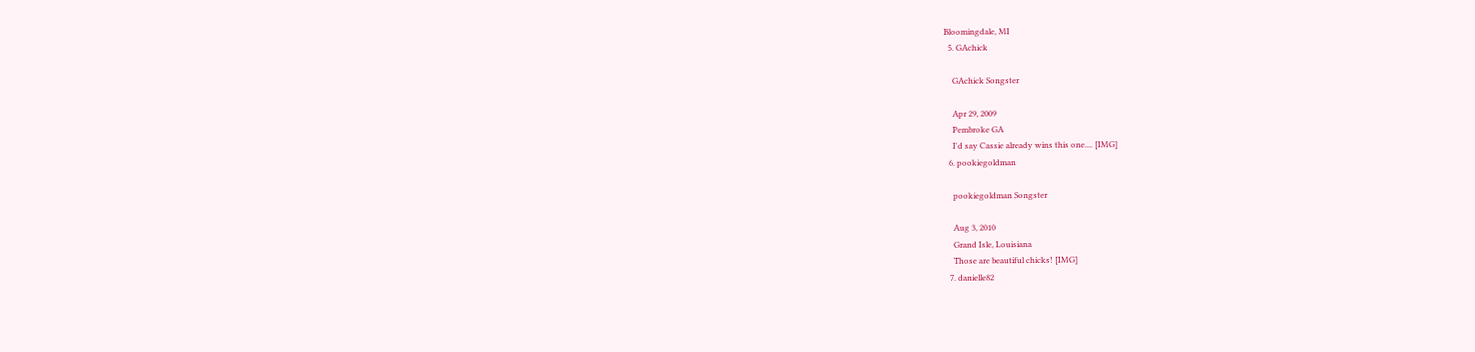Bloomingdale, MI
  5. GAchick

    GAchick Songster

    Apr 29, 2009
    Pembroke GA
    I'd say Cassie already wins this one.... [IMG]
  6. pookiegoldman

    pookiegoldman Songster

    Aug 3, 2010
    Grand Isle, Louisiana
    Those are beautiful chicks! [IMG]
  7. danielle82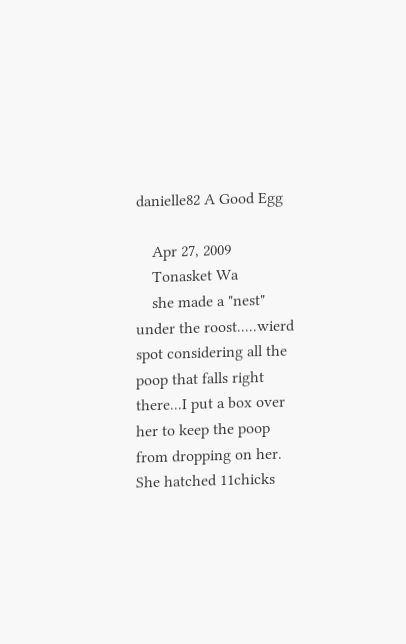danielle82 A Good Egg

    Apr 27, 2009
    Tonasket Wa
    she made a "nest" under the roost.....wierd spot considering all the poop that falls right there...I put a box over her to keep the poop from dropping on her. She hatched 11chicks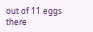out of 11 eggs there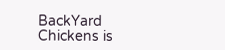BackYard Chickens is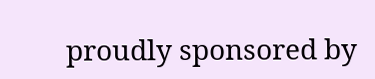proudly sponsored by